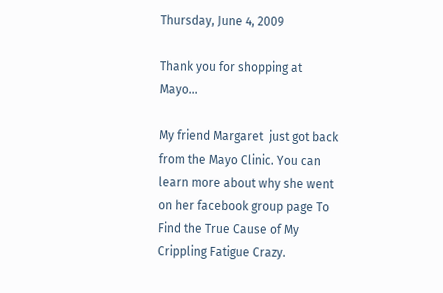Thursday, June 4, 2009

Thank you for shopping at Mayo...

My friend Margaret  just got back from the Mayo Clinic. You can learn more about why she went on her facebook group page To Find the True Cause of My Crippling Fatigue Crazy.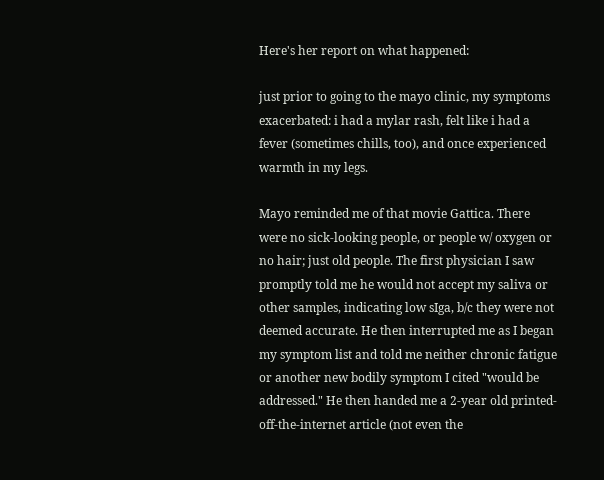Here's her report on what happened:

just prior to going to the mayo clinic, my symptoms exacerbated: i had a mylar rash, felt like i had a fever (sometimes chills, too), and once experienced warmth in my legs.

Mayo reminded me of that movie Gattica. There were no sick-looking people, or people w/ oxygen or no hair; just old people. The first physician I saw promptly told me he would not accept my saliva or other samples, indicating low sIga, b/c they were not deemed accurate. He then interrupted me as I began my symptom list and told me neither chronic fatigue or another new bodily symptom I cited "would be addressed." He then handed me a 2-year old printed-off-the-internet article (not even the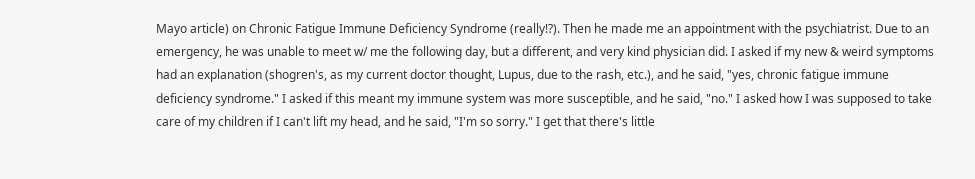Mayo article) on Chronic Fatigue Immune Deficiency Syndrome (really!?). Then he made me an appointment with the psychiatrist. Due to an emergency, he was unable to meet w/ me the following day, but a different, and very kind physician did. I asked if my new & weird symptoms had an explanation (shogren's, as my current doctor thought, Lupus, due to the rash, etc.), and he said, "yes, chronic fatigue immune deficiency syndrome." I asked if this meant my immune system was more susceptible, and he said, "no." I asked how I was supposed to take care of my children if I can't lift my head, and he said, "I'm so sorry." I get that there's little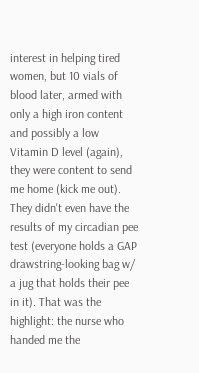interest in helping tired women, but 10 vials of blood later, armed with only a high iron content and possibly a low Vitamin D level (again), they were content to send me home (kick me out). They didn't even have the results of my circadian pee test (everyone holds a GAP drawstring-looking bag w/ a jug that holds their pee in it). That was the highlight: the nurse who handed me the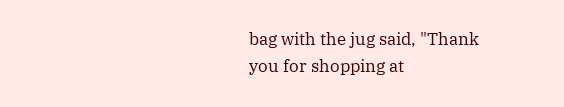bag with the jug said, "Thank you for shopping at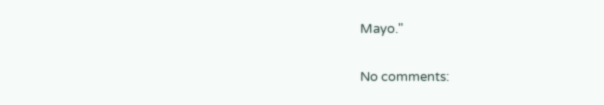Mayo."

No comments: